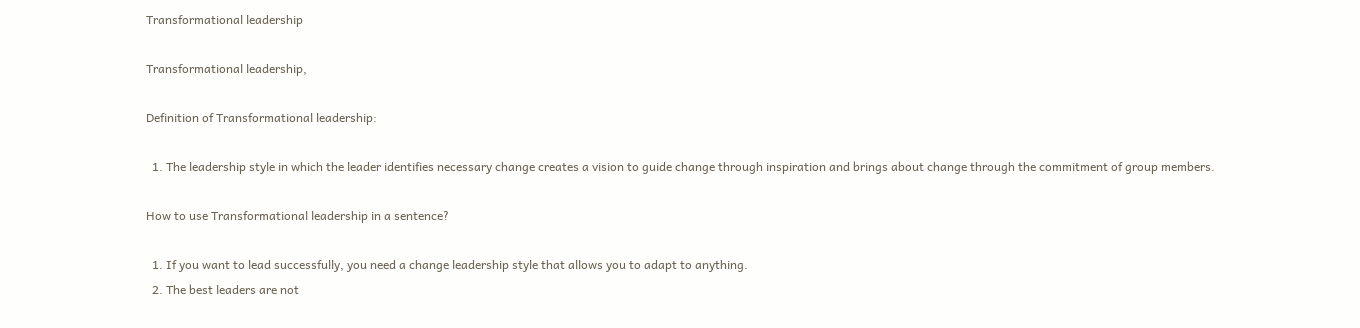Transformational leadership

Transformational leadership,

Definition of Transformational leadership:

  1. The leadership style in which the leader identifies necessary change creates a vision to guide change through inspiration and brings about change through the commitment of group members.

How to use Transformational leadership in a sentence?

  1. If you want to lead successfully, you need a change leadership style that allows you to adapt to anything.
  2. The best leaders are not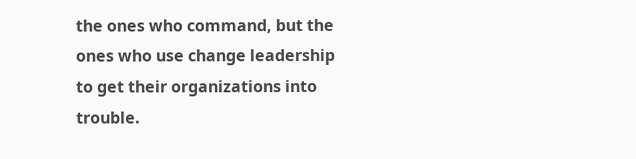the ones who command, but the ones who use change leadership to get their organizations into trouble.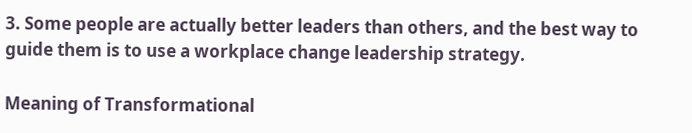3. Some people are actually better leaders than others, and the best way to guide them is to use a workplace change leadership strategy.

Meaning of Transformational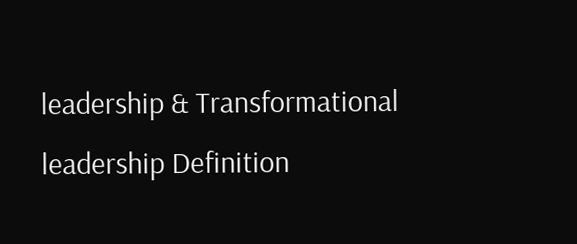leadership & Transformational leadership Definition